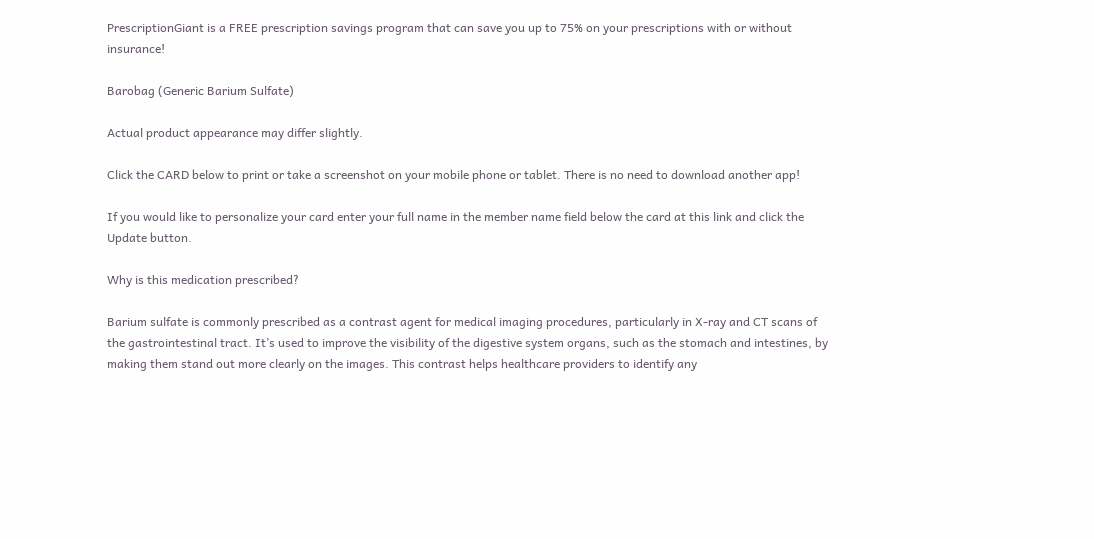PrescriptionGiant is a FREE prescription savings program that can save you up to 75% on your prescriptions with or without insurance!

Barobag (Generic Barium Sulfate)

Actual product appearance may differ slightly.

Click the CARD below to print or take a screenshot on your mobile phone or tablet. There is no need to download another app!

If you would like to personalize your card enter your full name in the member name field below the card at this link and click the Update button.

Why is this medication prescribed?

Barium sulfate is commonly prescribed as a contrast agent for medical imaging procedures, particularly in X-ray and CT scans of the gastrointestinal tract. It’s used to improve the visibility of the digestive system organs, such as the stomach and intestines, by making them stand out more clearly on the images. This contrast helps healthcare providers to identify any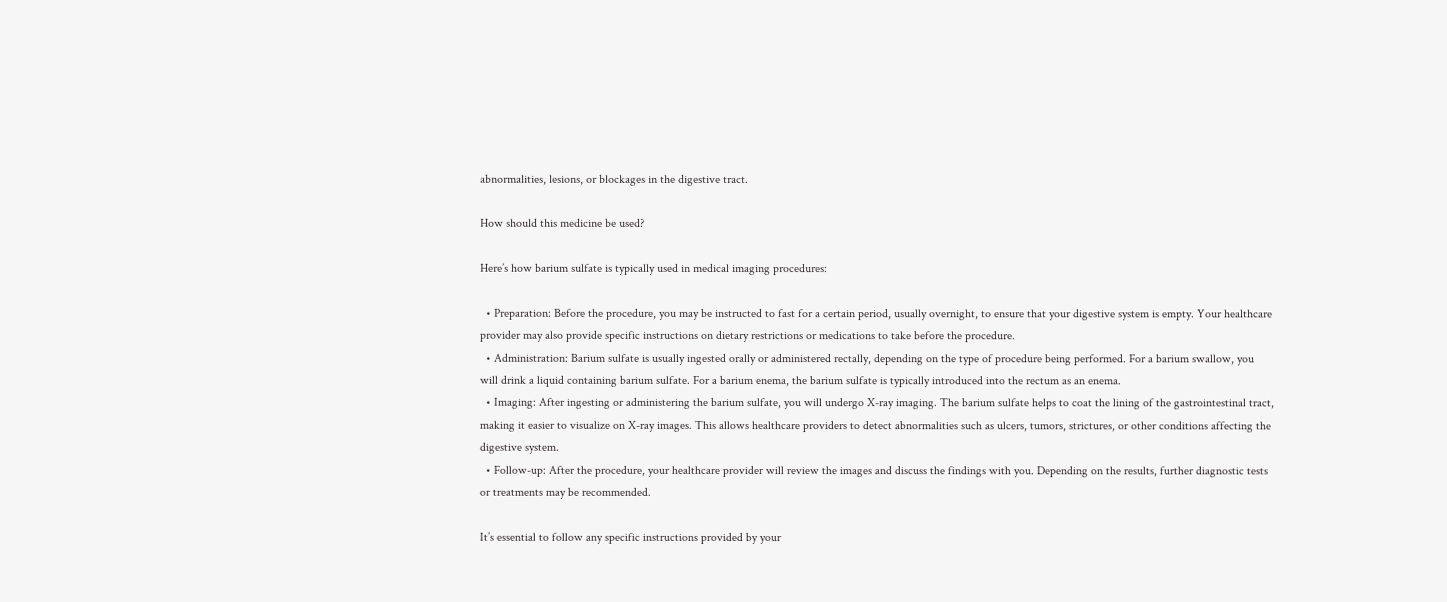abnormalities, lesions, or blockages in the digestive tract.

How should this medicine be used?

Here’s how barium sulfate is typically used in medical imaging procedures:

  • Preparation: Before the procedure, you may be instructed to fast for a certain period, usually overnight, to ensure that your digestive system is empty. Your healthcare provider may also provide specific instructions on dietary restrictions or medications to take before the procedure.
  • Administration: Barium sulfate is usually ingested orally or administered rectally, depending on the type of procedure being performed. For a barium swallow, you will drink a liquid containing barium sulfate. For a barium enema, the barium sulfate is typically introduced into the rectum as an enema.
  • Imaging: After ingesting or administering the barium sulfate, you will undergo X-ray imaging. The barium sulfate helps to coat the lining of the gastrointestinal tract, making it easier to visualize on X-ray images. This allows healthcare providers to detect abnormalities such as ulcers, tumors, strictures, or other conditions affecting the digestive system.
  • Follow-up: After the procedure, your healthcare provider will review the images and discuss the findings with you. Depending on the results, further diagnostic tests or treatments may be recommended.

It’s essential to follow any specific instructions provided by your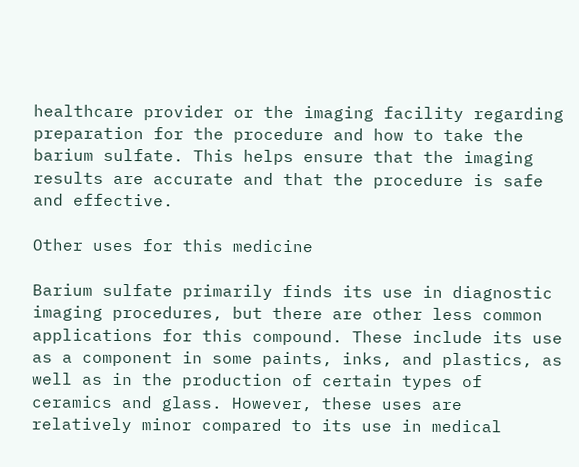healthcare provider or the imaging facility regarding preparation for the procedure and how to take the barium sulfate. This helps ensure that the imaging results are accurate and that the procedure is safe and effective.

Other uses for this medicine

Barium sulfate primarily finds its use in diagnostic imaging procedures, but there are other less common applications for this compound. These include its use as a component in some paints, inks, and plastics, as well as in the production of certain types of ceramics and glass. However, these uses are relatively minor compared to its use in medical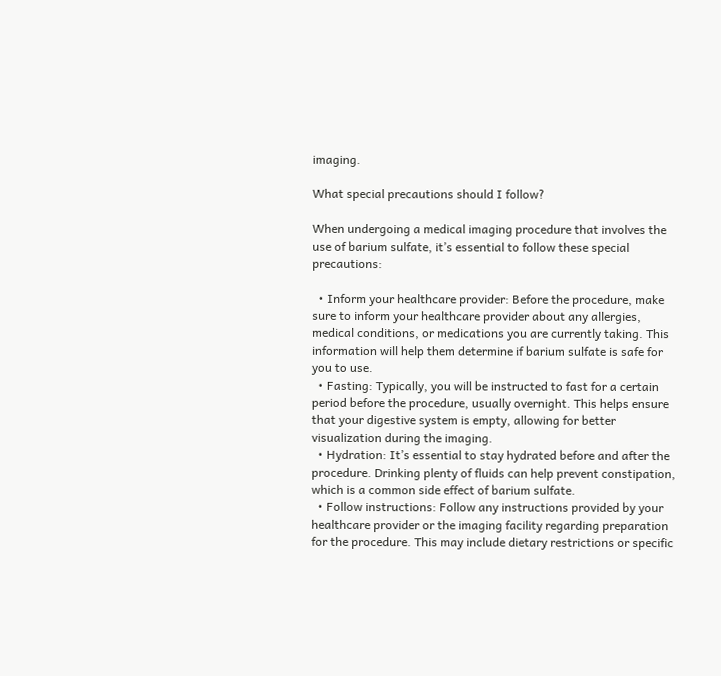imaging.

What special precautions should I follow?

When undergoing a medical imaging procedure that involves the use of barium sulfate, it’s essential to follow these special precautions:

  • Inform your healthcare provider: Before the procedure, make sure to inform your healthcare provider about any allergies, medical conditions, or medications you are currently taking. This information will help them determine if barium sulfate is safe for you to use.
  • Fasting: Typically, you will be instructed to fast for a certain period before the procedure, usually overnight. This helps ensure that your digestive system is empty, allowing for better visualization during the imaging.
  • Hydration: It’s essential to stay hydrated before and after the procedure. Drinking plenty of fluids can help prevent constipation, which is a common side effect of barium sulfate.
  • Follow instructions: Follow any instructions provided by your healthcare provider or the imaging facility regarding preparation for the procedure. This may include dietary restrictions or specific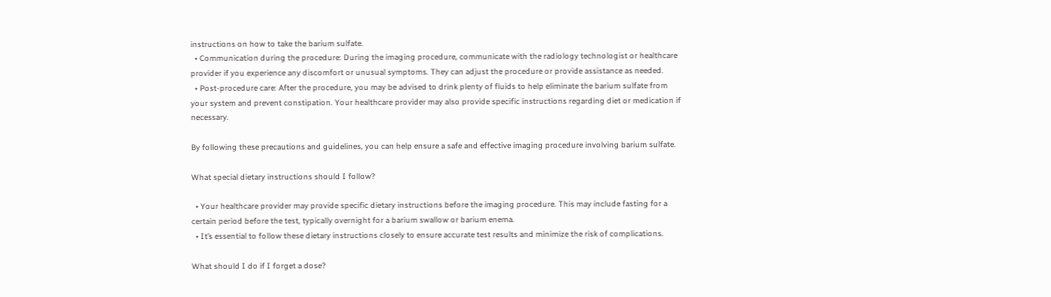instructions on how to take the barium sulfate.
  • Communication during the procedure: During the imaging procedure, communicate with the radiology technologist or healthcare provider if you experience any discomfort or unusual symptoms. They can adjust the procedure or provide assistance as needed.
  • Post-procedure care: After the procedure, you may be advised to drink plenty of fluids to help eliminate the barium sulfate from your system and prevent constipation. Your healthcare provider may also provide specific instructions regarding diet or medication if necessary.

By following these precautions and guidelines, you can help ensure a safe and effective imaging procedure involving barium sulfate.

What special dietary instructions should I follow?

  • Your healthcare provider may provide specific dietary instructions before the imaging procedure. This may include fasting for a certain period before the test, typically overnight for a barium swallow or barium enema.
  • It’s essential to follow these dietary instructions closely to ensure accurate test results and minimize the risk of complications.

What should I do if I forget a dose?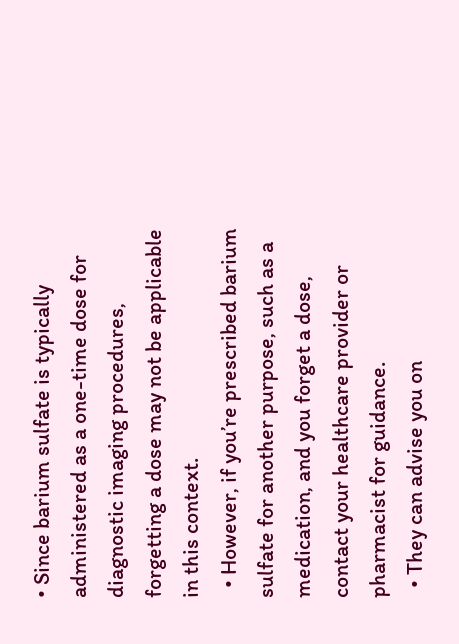• Since barium sulfate is typically administered as a one-time dose for diagnostic imaging procedures, forgetting a dose may not be applicable in this context.
  • However, if you’re prescribed barium sulfate for another purpose, such as a medication, and you forget a dose, contact your healthcare provider or pharmacist for guidance.
  • They can advise you on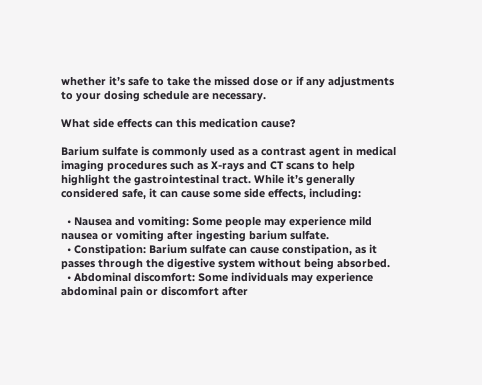whether it’s safe to take the missed dose or if any adjustments to your dosing schedule are necessary.

What side effects can this medication cause?

Barium sulfate is commonly used as a contrast agent in medical imaging procedures such as X-rays and CT scans to help highlight the gastrointestinal tract. While it’s generally considered safe, it can cause some side effects, including:

  • Nausea and vomiting: Some people may experience mild nausea or vomiting after ingesting barium sulfate.
  • Constipation: Barium sulfate can cause constipation, as it passes through the digestive system without being absorbed.
  • Abdominal discomfort: Some individuals may experience abdominal pain or discomfort after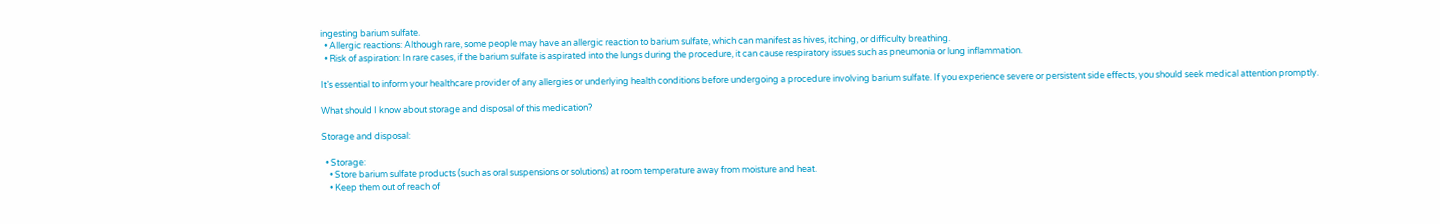ingesting barium sulfate.
  • Allergic reactions: Although rare, some people may have an allergic reaction to barium sulfate, which can manifest as hives, itching, or difficulty breathing.
  • Risk of aspiration: In rare cases, if the barium sulfate is aspirated into the lungs during the procedure, it can cause respiratory issues such as pneumonia or lung inflammation.

It’s essential to inform your healthcare provider of any allergies or underlying health conditions before undergoing a procedure involving barium sulfate. If you experience severe or persistent side effects, you should seek medical attention promptly.

What should I know about storage and disposal of this medication?

Storage and disposal:

  • Storage:
    • Store barium sulfate products (such as oral suspensions or solutions) at room temperature away from moisture and heat.
    • Keep them out of reach of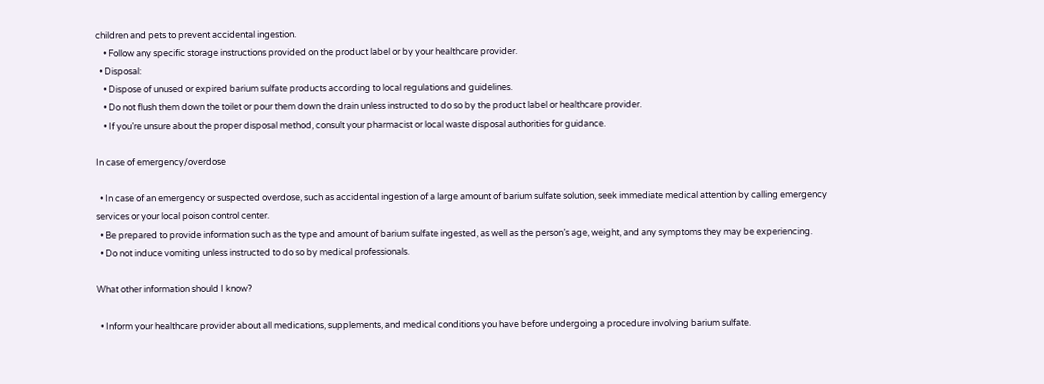children and pets to prevent accidental ingestion.
    • Follow any specific storage instructions provided on the product label or by your healthcare provider.
  • Disposal:
    • Dispose of unused or expired barium sulfate products according to local regulations and guidelines.
    • Do not flush them down the toilet or pour them down the drain unless instructed to do so by the product label or healthcare provider.
    • If you’re unsure about the proper disposal method, consult your pharmacist or local waste disposal authorities for guidance.

In case of emergency/overdose

  • In case of an emergency or suspected overdose, such as accidental ingestion of a large amount of barium sulfate solution, seek immediate medical attention by calling emergency services or your local poison control center.
  • Be prepared to provide information such as the type and amount of barium sulfate ingested, as well as the person’s age, weight, and any symptoms they may be experiencing.
  • Do not induce vomiting unless instructed to do so by medical professionals.

What other information should I know?

  • Inform your healthcare provider about all medications, supplements, and medical conditions you have before undergoing a procedure involving barium sulfate.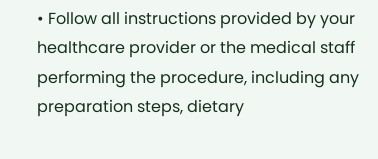• Follow all instructions provided by your healthcare provider or the medical staff performing the procedure, including any preparation steps, dietary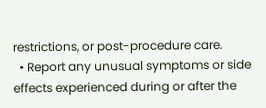restrictions, or post-procedure care.
  • Report any unusual symptoms or side effects experienced during or after the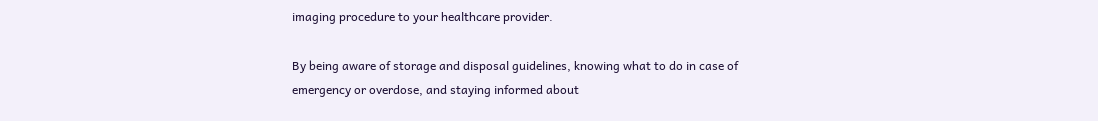imaging procedure to your healthcare provider.

By being aware of storage and disposal guidelines, knowing what to do in case of emergency or overdose, and staying informed about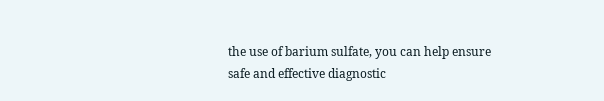the use of barium sulfate, you can help ensure safe and effective diagnostic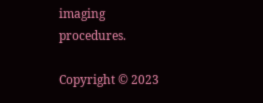imaging procedures.

Copyright © 2023